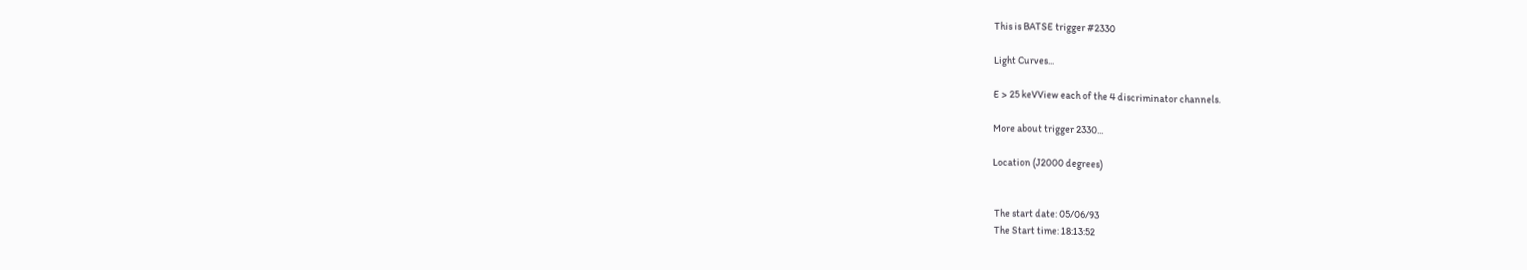This is BATSE trigger #2330

Light Curves...

E > 25 keVView each of the 4 discriminator channels.

More about trigger 2330...

Location (J2000 degrees)


 The start date: 05/06/93
 The Start time: 18:13:52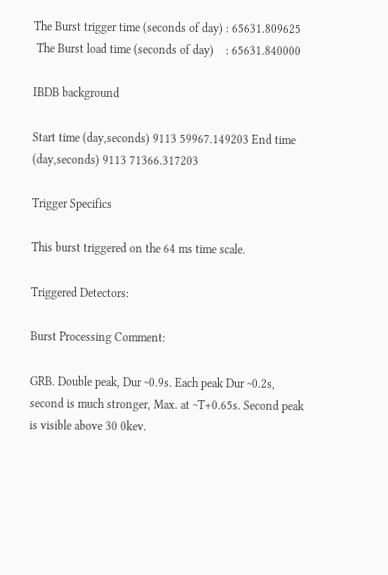The Burst trigger time (seconds of day) : 65631.809625
 The Burst load time (seconds of day)    : 65631.840000

IBDB background

Start time (day,seconds) 9113 59967.149203 End time (day,seconds) 9113 71366.317203

Trigger Specifics

This burst triggered on the 64 ms time scale.

Triggered Detectors:

Burst Processing Comment:

GRB. Double peak, Dur ~0.9s. Each peak Dur ~0.2s, second is much stronger, Max. at ~T+0.65s. Second peak is visible above 30 0kev.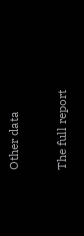Other data

The full report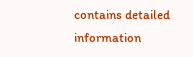contains detailed information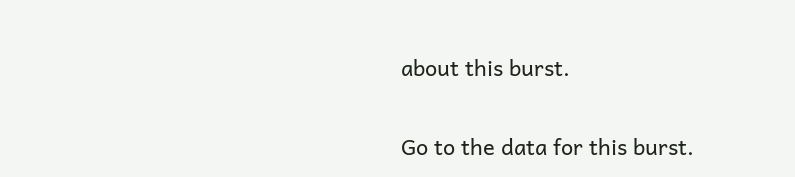about this burst.

Go to the data for this burst.